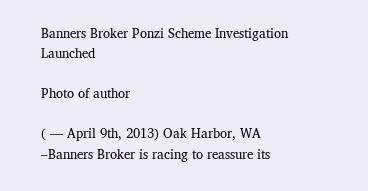Banners Broker Ponzi Scheme Investigation Launched

Photo of author

( — April 9th, 2013) Oak Harbor, WA –Banners Broker is racing to reassure its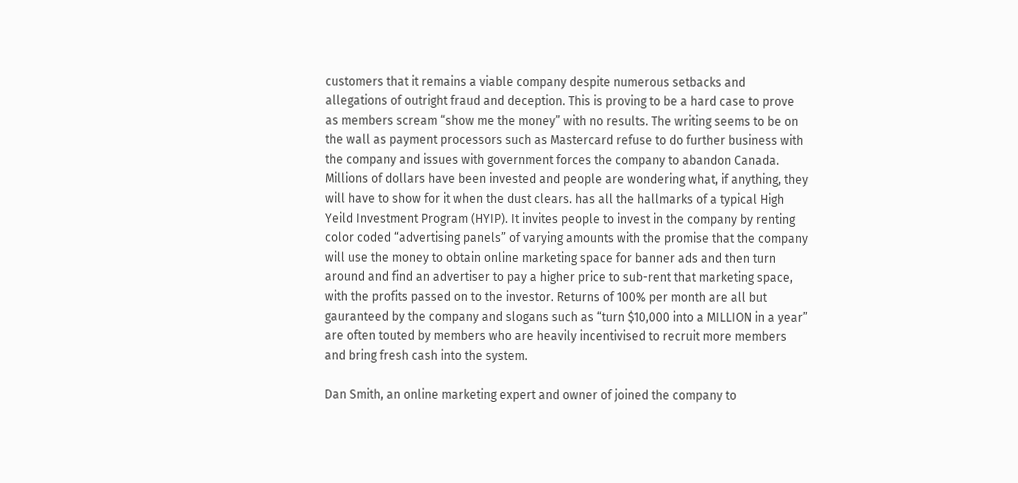customers that it remains a viable company despite numerous setbacks and allegations of outright fraud and deception. This is proving to be a hard case to prove as members scream “show me the money” with no results. The writing seems to be on the wall as payment processors such as Mastercard refuse to do further business with the company and issues with government forces the company to abandon Canada.  Millions of dollars have been invested and people are wondering what, if anything, they will have to show for it when the dust clears. has all the hallmarks of a typical High Yeild Investment Program (HYIP). It invites people to invest in the company by renting color coded “advertising panels” of varying amounts with the promise that the company will use the money to obtain online marketing space for banner ads and then turn around and find an advertiser to pay a higher price to sub-rent that marketing space, with the profits passed on to the investor. Returns of 100% per month are all but gauranteed by the company and slogans such as “turn $10,000 into a MILLION in a year” are often touted by members who are heavily incentivised to recruit more members and bring fresh cash into the system.

Dan Smith, an online marketing expert and owner of joined the company to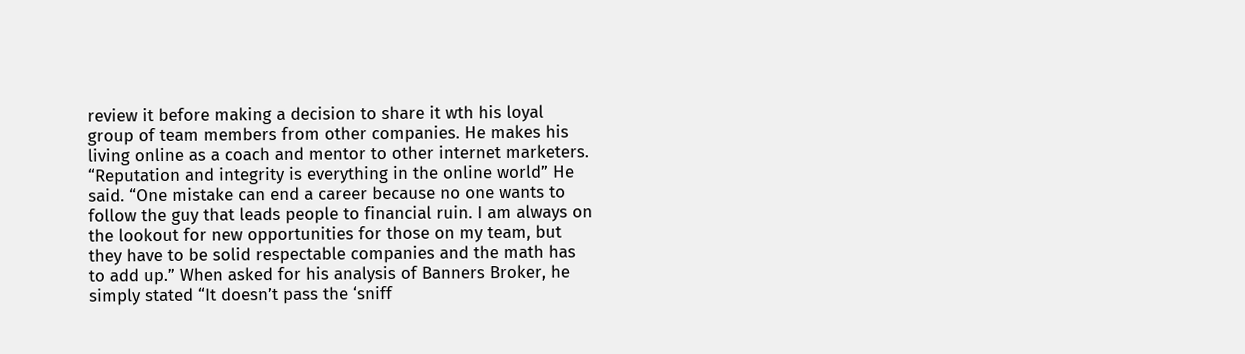review it before making a decision to share it wth his loyal group of team members from other companies. He makes his living online as a coach and mentor to other internet marketers. “Reputation and integrity is everything in the online world” He said. “One mistake can end a career because no one wants to follow the guy that leads people to financial ruin. I am always on the lookout for new opportunities for those on my team, but they have to be solid respectable companies and the math has to add up.” When asked for his analysis of Banners Broker, he simply stated “It doesn’t pass the ‘sniff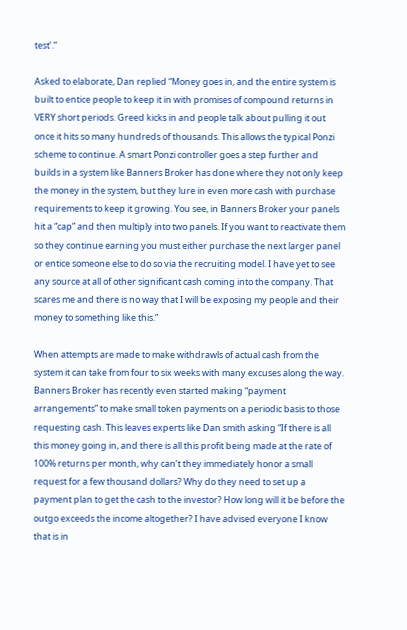test’.”

Asked to elaborate, Dan replied “Money goes in, and the entire system is built to entice people to keep it in with promises of compound returns in VERY short periods. Greed kicks in and people talk about pulling it out once it hits so many hundreds of thousands. This allows the typical Ponzi scheme to continue. A smart Ponzi controller goes a step further and builds in a system like Banners Broker has done where they not only keep the money in the system, but they lure in even more cash with purchase requirements to keep it growing. You see, in Banners Broker your panels hit a “cap” and then multiply into two panels. If you want to reactivate them so they continue earning you must either purchase the next larger panel or entice someone else to do so via the recruiting model. I have yet to see any source at all of other significant cash coming into the company. That scares me and there is no way that I will be exposing my people and their money to something like this.”

When attempts are made to make withdrawls of actual cash from the system it can take from four to six weeks with many excuses along the way. Banners Broker has recently even started making “payment arrangements” to make small token payments on a periodic basis to those requesting cash. This leaves experts like Dan smith asking “If there is all this money going in, and there is all this profit being made at the rate of 100% returns per month, why can’t they immediately honor a small request for a few thousand dollars? Why do they need to set up a payment plan to get the cash to the investor? How long will it be before the outgo exceeds the income altogether? I have advised everyone I know that is in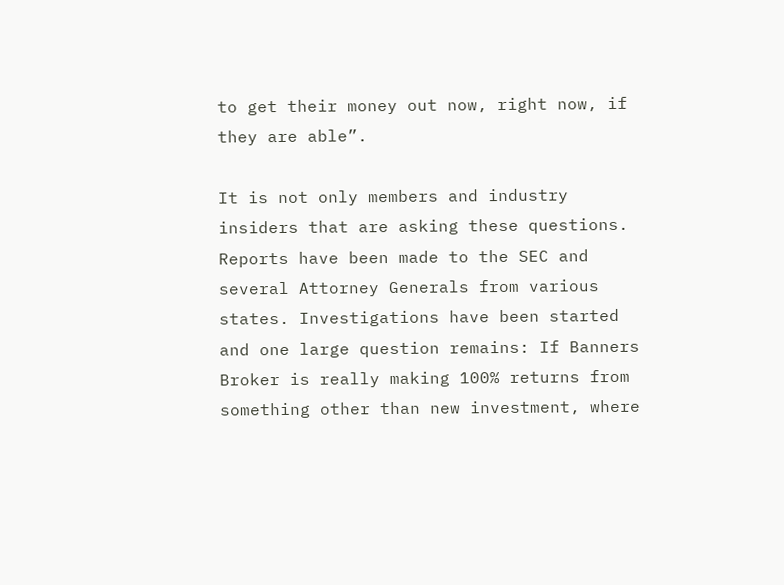to get their money out now, right now, if they are able”.

It is not only members and industry insiders that are asking these questions. Reports have been made to the SEC and several Attorney Generals from various states. Investigations have been started and one large question remains: If Banners Broker is really making 100% returns from something other than new investment, where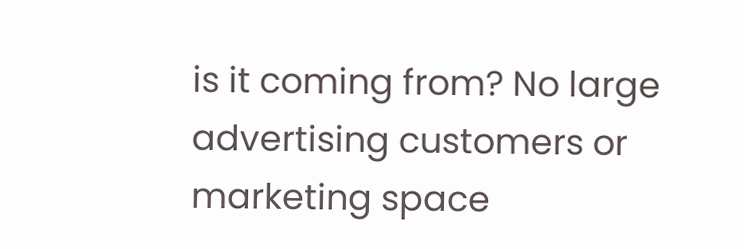is it coming from? No large advertising customers or marketing space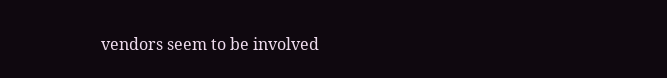vendors seem to be involved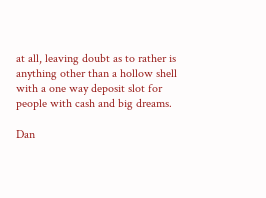at all, leaving doubt as to rather is anything other than a hollow shell with a one way deposit slot for people with cash and big dreams.

Dan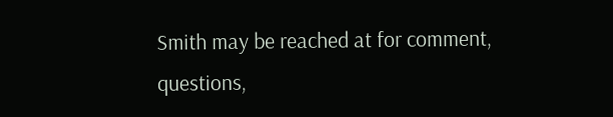Smith may be reached at for comment, questions,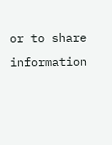or to share information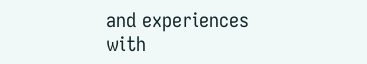and experiences with